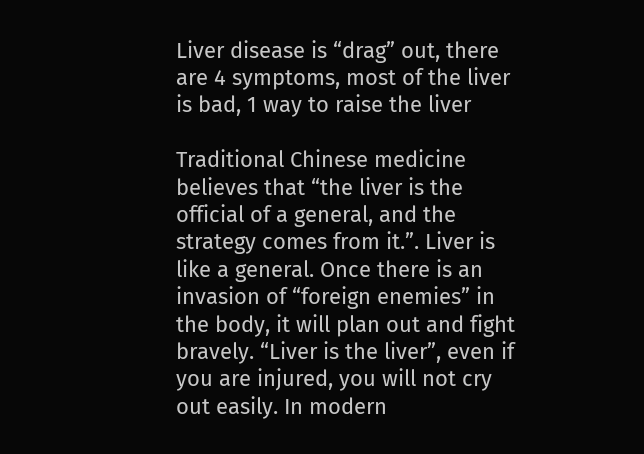Liver disease is “drag” out, there are 4 symptoms, most of the liver is bad, 1 way to raise the liver

Traditional Chinese medicine believes that “the liver is the official of a general, and the strategy comes from it.”. Liver is like a general. Once there is an invasion of “foreign enemies” in the body, it will plan out and fight bravely. “Liver is the liver”, even if you are injured, you will not cry out easily. In modern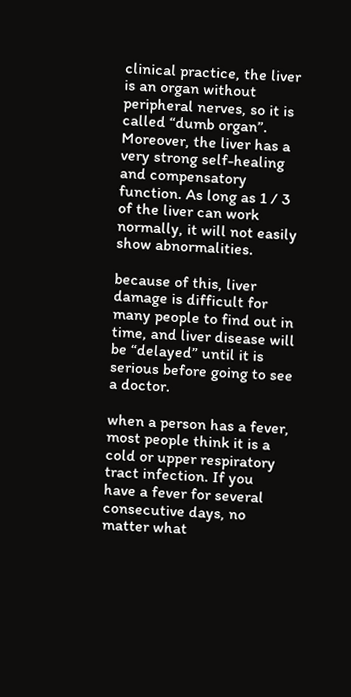clinical practice, the liver is an organ without peripheral nerves, so it is called “dumb organ”. Moreover, the liver has a very strong self-healing and compensatory function. As long as 1 / 3 of the liver can work normally, it will not easily show abnormalities.

because of this, liver damage is difficult for many people to find out in time, and liver disease will be “delayed” until it is serious before going to see a doctor.

when a person has a fever, most people think it is a cold or upper respiratory tract infection. If you have a fever for several consecutive days, no matter what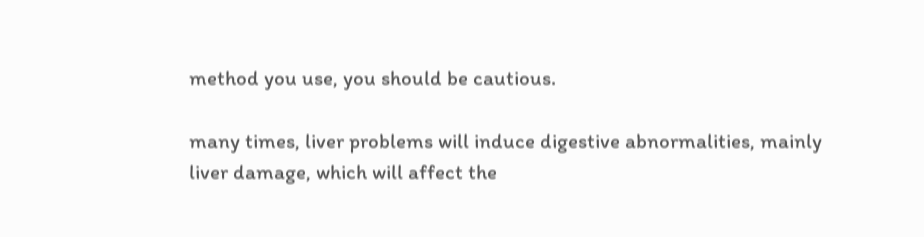method you use, you should be cautious.

many times, liver problems will induce digestive abnormalities, mainly liver damage, which will affect the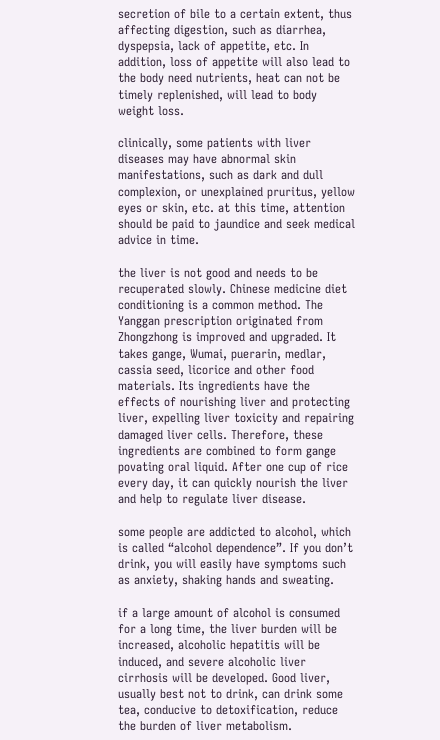secretion of bile to a certain extent, thus affecting digestion, such as diarrhea, dyspepsia, lack of appetite, etc. In addition, loss of appetite will also lead to the body need nutrients, heat can not be timely replenished, will lead to body weight loss.

clinically, some patients with liver diseases may have abnormal skin manifestations, such as dark and dull complexion, or unexplained pruritus, yellow eyes or skin, etc. at this time, attention should be paid to jaundice and seek medical advice in time.

the liver is not good and needs to be recuperated slowly. Chinese medicine diet conditioning is a common method. The Yanggan prescription originated from Zhongzhong is improved and upgraded. It takes gange, Wumai, puerarin, medlar, cassia seed, licorice and other food materials. Its ingredients have the effects of nourishing liver and protecting liver, expelling liver toxicity and repairing damaged liver cells. Therefore, these ingredients are combined to form gange povating oral liquid. After one cup of rice every day, it can quickly nourish the liver and help to regulate liver disease.

some people are addicted to alcohol, which is called “alcohol dependence”. If you don’t drink, you will easily have symptoms such as anxiety, shaking hands and sweating.

if a large amount of alcohol is consumed for a long time, the liver burden will be increased, alcoholic hepatitis will be induced, and severe alcoholic liver cirrhosis will be developed. Good liver, usually best not to drink, can drink some tea, conducive to detoxification, reduce the burden of liver metabolism.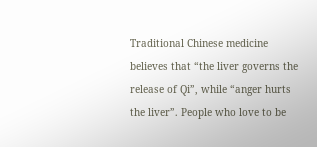Traditional Chinese medicine believes that “the liver governs the release of Qi”, while “anger hurts the liver”. People who love to be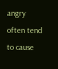angry often tend to cause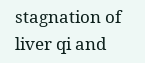stagnation of liver qi and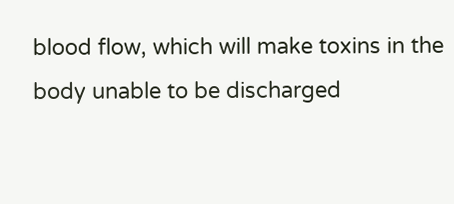blood flow, which will make toxins in the body unable to be discharged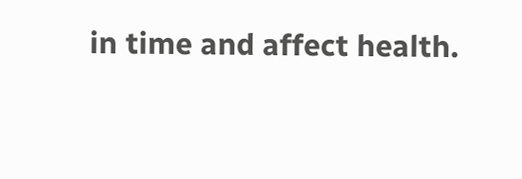in time and affect health.